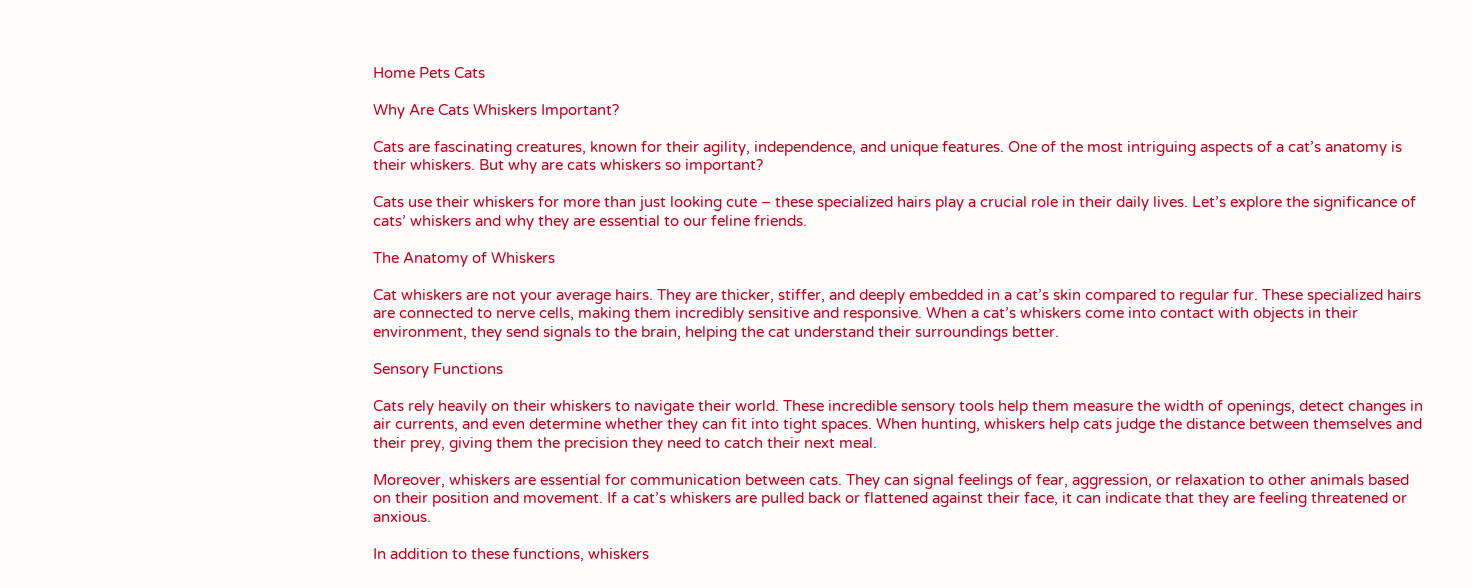Home Pets Cats

Why Are Cats Whiskers Important?

Cats are fascinating creatures, known for their agility, independence, and unique features. One of the most intriguing aspects of a cat’s anatomy is their whiskers. But why are cats whiskers so important?

Cats use their whiskers for more than just looking cute – these specialized hairs play a crucial role in their daily lives. Let’s explore the significance of cats’ whiskers and why they are essential to our feline friends.

The Anatomy of Whiskers

Cat whiskers are not your average hairs. They are thicker, stiffer, and deeply embedded in a cat’s skin compared to regular fur. These specialized hairs are connected to nerve cells, making them incredibly sensitive and responsive. When a cat’s whiskers come into contact with objects in their environment, they send signals to the brain, helping the cat understand their surroundings better.

Sensory Functions

Cats rely heavily on their whiskers to navigate their world. These incredible sensory tools help them measure the width of openings, detect changes in air currents, and even determine whether they can fit into tight spaces. When hunting, whiskers help cats judge the distance between themselves and their prey, giving them the precision they need to catch their next meal.

Moreover, whiskers are essential for communication between cats. They can signal feelings of fear, aggression, or relaxation to other animals based on their position and movement. If a cat’s whiskers are pulled back or flattened against their face, it can indicate that they are feeling threatened or anxious.

In addition to these functions, whiskers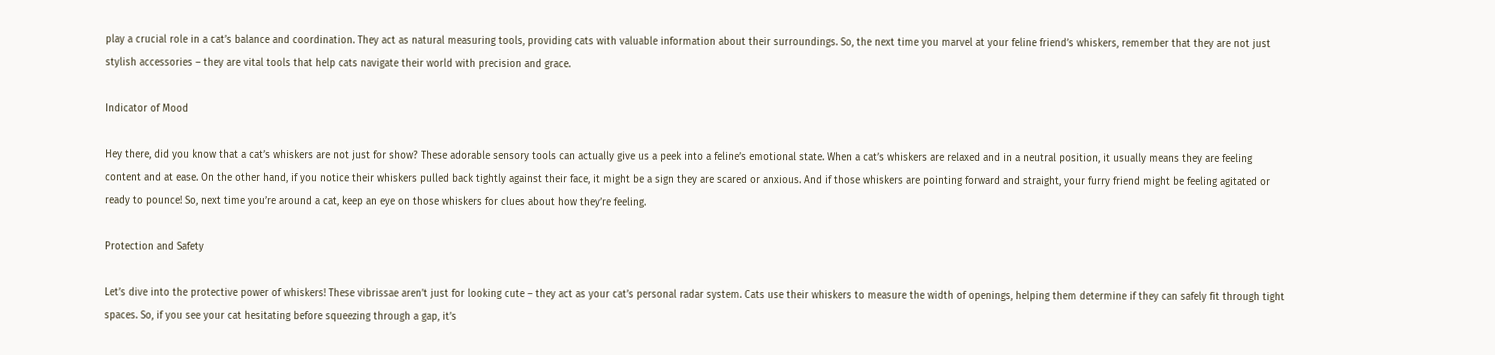play a crucial role in a cat’s balance and coordination. They act as natural measuring tools, providing cats with valuable information about their surroundings. So, the next time you marvel at your feline friend’s whiskers, remember that they are not just stylish accessories – they are vital tools that help cats navigate their world with precision and grace.

Indicator of Mood

Hey there, did you know that a cat’s whiskers are not just for show? These adorable sensory tools can actually give us a peek into a feline’s emotional state. When a cat’s whiskers are relaxed and in a neutral position, it usually means they are feeling content and at ease. On the other hand, if you notice their whiskers pulled back tightly against their face, it might be a sign they are scared or anxious. And if those whiskers are pointing forward and straight, your furry friend might be feeling agitated or ready to pounce! So, next time you’re around a cat, keep an eye on those whiskers for clues about how they’re feeling.

Protection and Safety

Let’s dive into the protective power of whiskers! These vibrissae aren’t just for looking cute – they act as your cat’s personal radar system. Cats use their whiskers to measure the width of openings, helping them determine if they can safely fit through tight spaces. So, if you see your cat hesitating before squeezing through a gap, it’s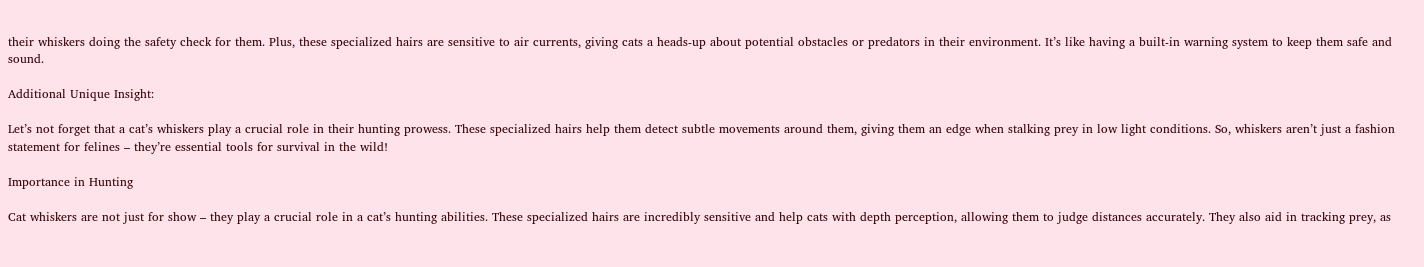their whiskers doing the safety check for them. Plus, these specialized hairs are sensitive to air currents, giving cats a heads-up about potential obstacles or predators in their environment. It’s like having a built-in warning system to keep them safe and sound.

Additional Unique Insight:

Let’s not forget that a cat’s whiskers play a crucial role in their hunting prowess. These specialized hairs help them detect subtle movements around them, giving them an edge when stalking prey in low light conditions. So, whiskers aren’t just a fashion statement for felines – they’re essential tools for survival in the wild!

Importance in Hunting

Cat whiskers are not just for show – they play a crucial role in a cat’s hunting abilities. These specialized hairs are incredibly sensitive and help cats with depth perception, allowing them to judge distances accurately. They also aid in tracking prey, as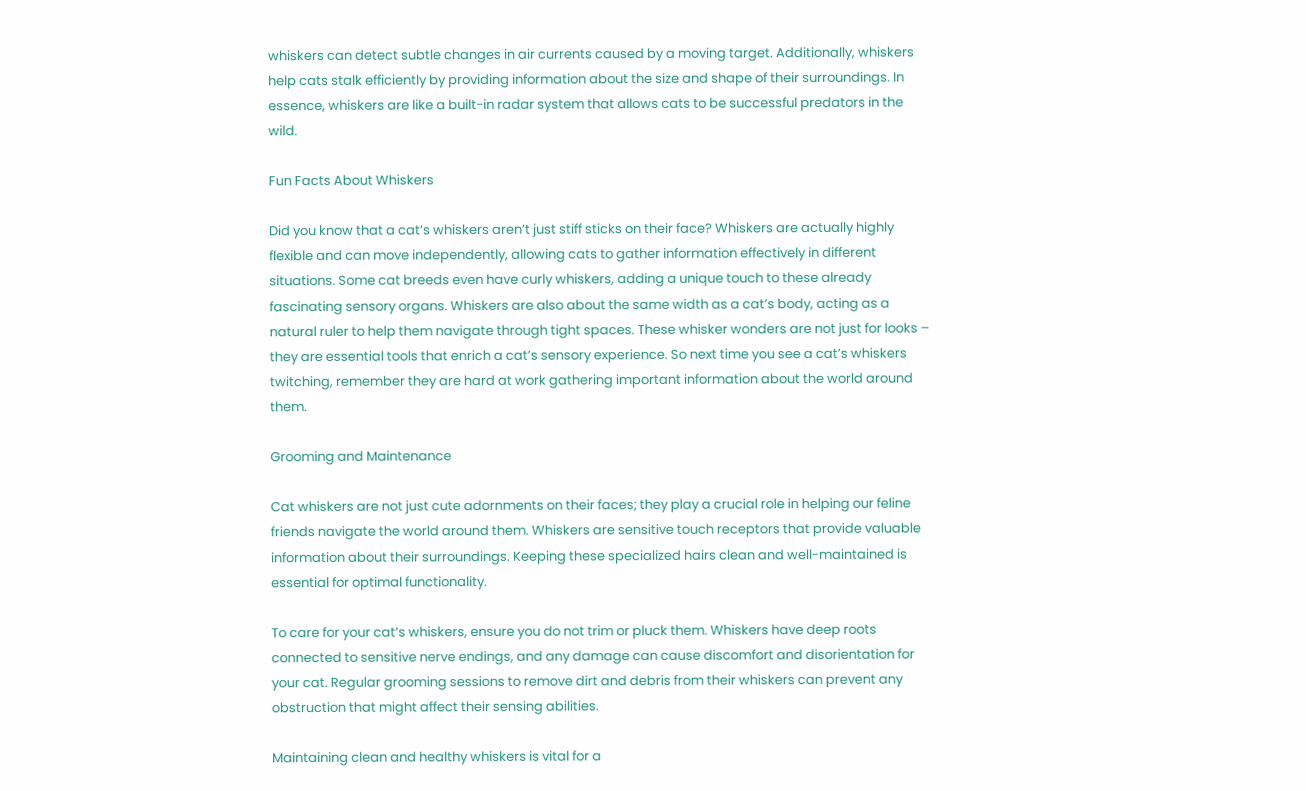whiskers can detect subtle changes in air currents caused by a moving target. Additionally, whiskers help cats stalk efficiently by providing information about the size and shape of their surroundings. In essence, whiskers are like a built-in radar system that allows cats to be successful predators in the wild.

Fun Facts About Whiskers

Did you know that a cat’s whiskers aren’t just stiff sticks on their face? Whiskers are actually highly flexible and can move independently, allowing cats to gather information effectively in different situations. Some cat breeds even have curly whiskers, adding a unique touch to these already fascinating sensory organs. Whiskers are also about the same width as a cat’s body, acting as a natural ruler to help them navigate through tight spaces. These whisker wonders are not just for looks – they are essential tools that enrich a cat’s sensory experience. So next time you see a cat’s whiskers twitching, remember they are hard at work gathering important information about the world around them.

Grooming and Maintenance

Cat whiskers are not just cute adornments on their faces; they play a crucial role in helping our feline friends navigate the world around them. Whiskers are sensitive touch receptors that provide valuable information about their surroundings. Keeping these specialized hairs clean and well-maintained is essential for optimal functionality.

To care for your cat’s whiskers, ensure you do not trim or pluck them. Whiskers have deep roots connected to sensitive nerve endings, and any damage can cause discomfort and disorientation for your cat. Regular grooming sessions to remove dirt and debris from their whiskers can prevent any obstruction that might affect their sensing abilities.

Maintaining clean and healthy whiskers is vital for a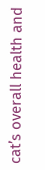cat’s overall health and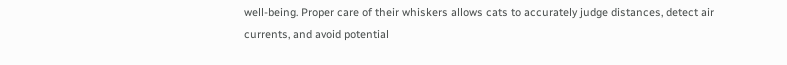well-being. Proper care of their whiskers allows cats to accurately judge distances, detect air currents, and avoid potential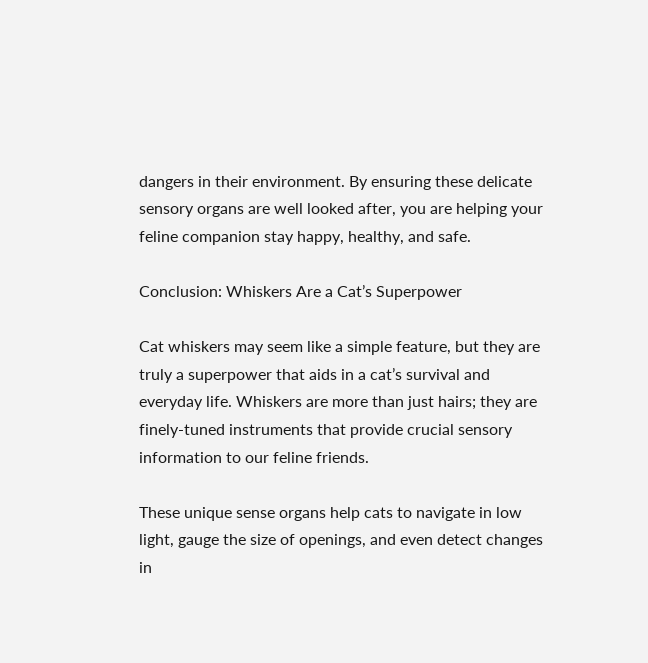dangers in their environment. By ensuring these delicate sensory organs are well looked after, you are helping your feline companion stay happy, healthy, and safe.

Conclusion: Whiskers Are a Cat’s Superpower

Cat whiskers may seem like a simple feature, but they are truly a superpower that aids in a cat’s survival and everyday life. Whiskers are more than just hairs; they are finely-tuned instruments that provide crucial sensory information to our feline friends.

These unique sense organs help cats to navigate in low light, gauge the size of openings, and even detect changes in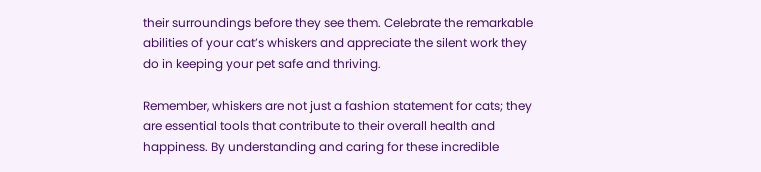their surroundings before they see them. Celebrate the remarkable abilities of your cat’s whiskers and appreciate the silent work they do in keeping your pet safe and thriving.

Remember, whiskers are not just a fashion statement for cats; they are essential tools that contribute to their overall health and happiness. By understanding and caring for these incredible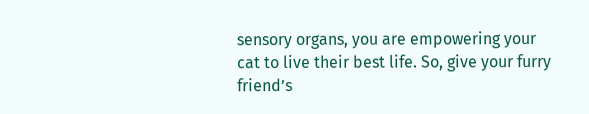sensory organs, you are empowering your cat to live their best life. So, give your furry friend’s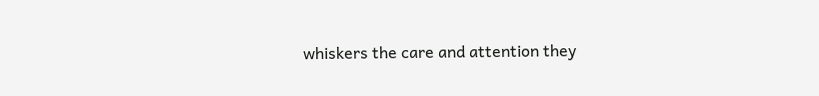whiskers the care and attention they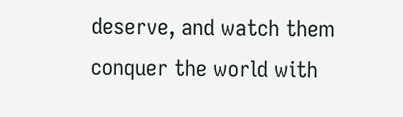deserve, and watch them conquer the world with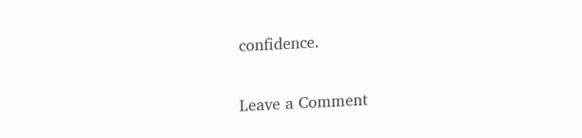confidence.

Leave a Comment